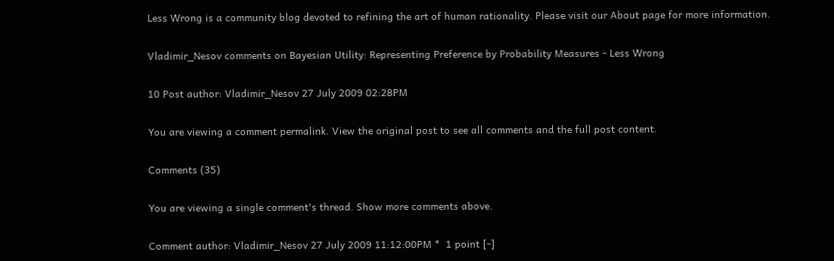Less Wrong is a community blog devoted to refining the art of human rationality. Please visit our About page for more information.

Vladimir_Nesov comments on Bayesian Utility: Representing Preference by Probability Measures - Less Wrong

10 Post author: Vladimir_Nesov 27 July 2009 02:28PM

You are viewing a comment permalink. View the original post to see all comments and the full post content.

Comments (35)

You are viewing a single comment's thread. Show more comments above.

Comment author: Vladimir_Nesov 27 July 2009 11:12:00PM *  1 point [-]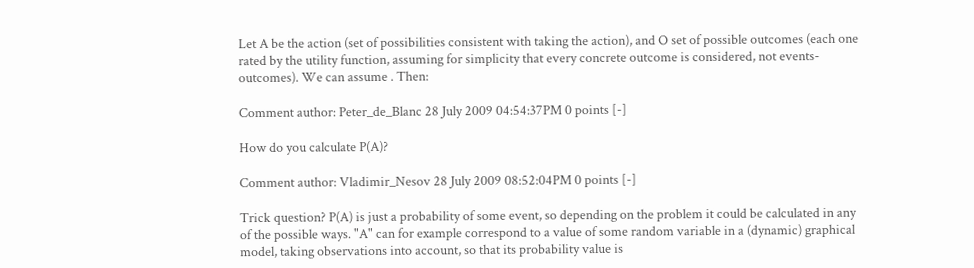Let A be the action (set of possibilities consistent with taking the action), and O set of possible outcomes (each one rated by the utility function, assuming for simplicity that every concrete outcome is considered, not events-outcomes). We can assume . Then:

Comment author: Peter_de_Blanc 28 July 2009 04:54:37PM 0 points [-]

How do you calculate P(A)?

Comment author: Vladimir_Nesov 28 July 2009 08:52:04PM 0 points [-]

Trick question? P(A) is just a probability of some event, so depending on the problem it could be calculated in any of the possible ways. "A" can for example correspond to a value of some random variable in a (dynamic) graphical model, taking observations into account, so that its probability value is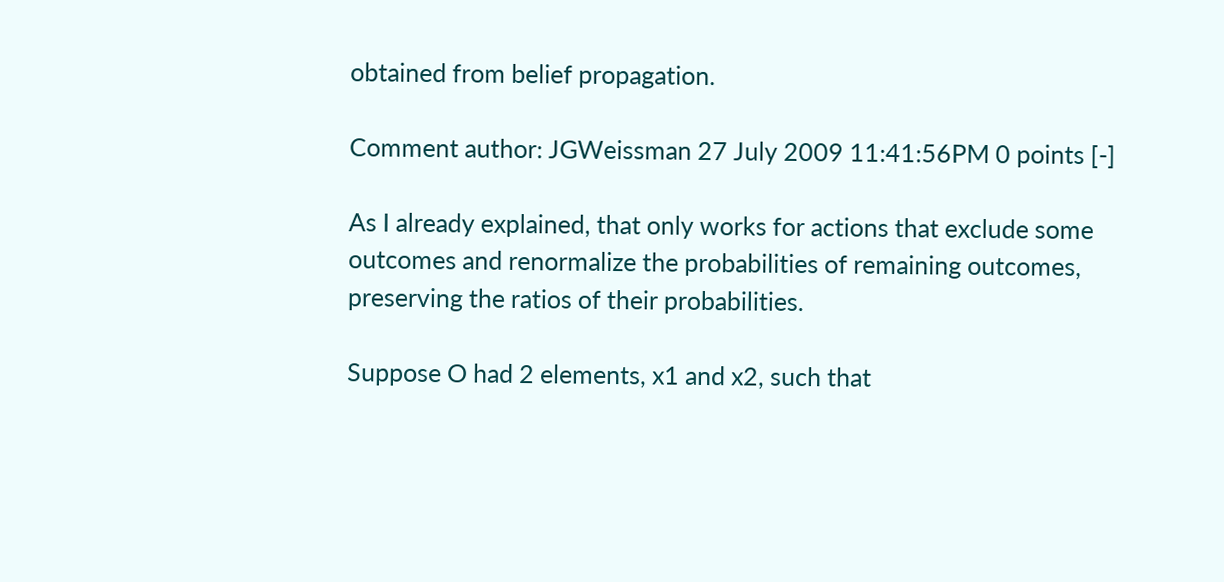obtained from belief propagation.

Comment author: JGWeissman 27 July 2009 11:41:56PM 0 points [-]

As I already explained, that only works for actions that exclude some outcomes and renormalize the probabilities of remaining outcomes, preserving the ratios of their probabilities.

Suppose O had 2 elements, x1 and x2, such that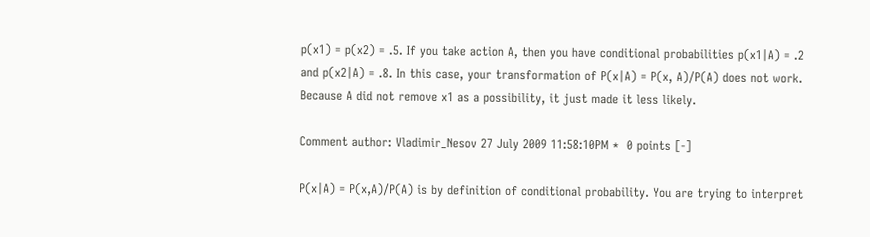p(x1) = p(x2) = .5. If you take action A, then you have conditional probabilities p(x1|A) = .2 and p(x2|A) = .8. In this case, your transformation of P(x|A) = P(x, A)/P(A) does not work. Because A did not remove x1 as a possibility, it just made it less likely.

Comment author: Vladimir_Nesov 27 July 2009 11:58:10PM *  0 points [-]

P(x|A) = P(x,A)/P(A) is by definition of conditional probability. You are trying to interpret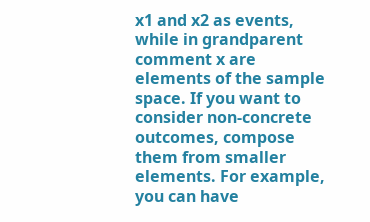x1 and x2 as events, while in grandparent comment x are elements of the sample space. If you want to consider non-concrete outcomes, compose them from smaller elements. For example, you can have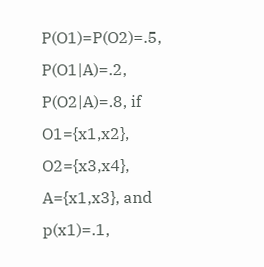P(O1)=P(O2)=.5, P(O1|A)=.2, P(O2|A)=.8, if O1={x1,x2}, O2={x3,x4}, A={x1,x3}, and p(x1)=.1,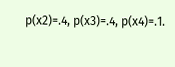p(x2)=.4, p(x3)=.4, p(x4)=.1.